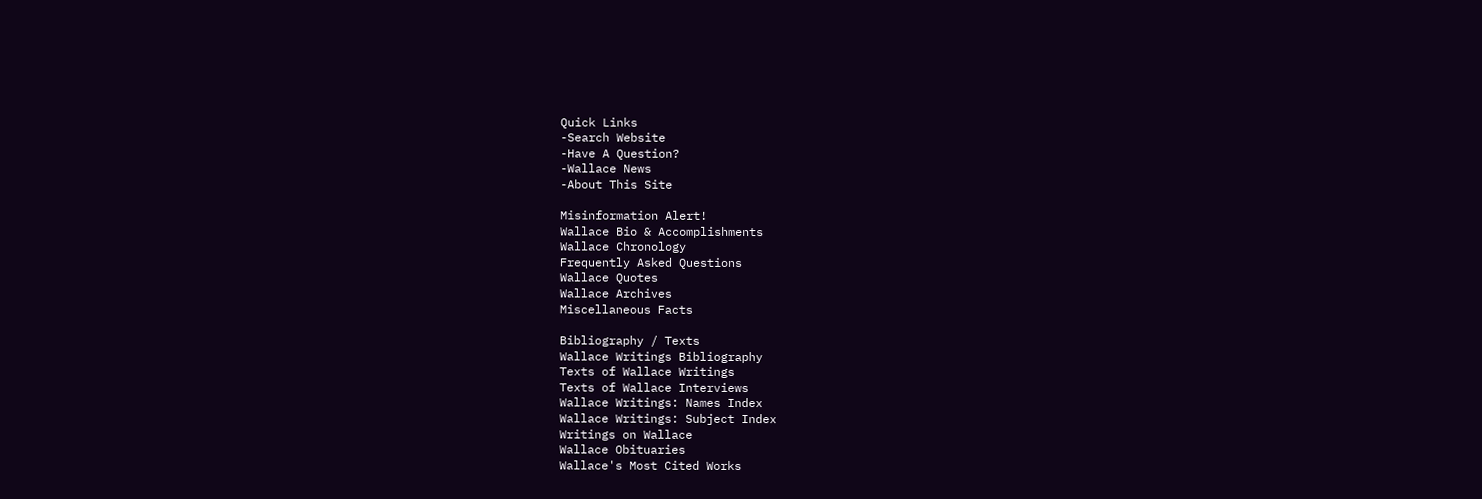Quick Links
-Search Website
-Have A Question?
-Wallace News
-About This Site

Misinformation Alert!
Wallace Bio & Accomplishments
Wallace Chronology
Frequently Asked Questions
Wallace Quotes
Wallace Archives
Miscellaneous Facts

Bibliography / Texts
Wallace Writings Bibliography
Texts of Wallace Writings
Texts of Wallace Interviews
Wallace Writings: Names Index
Wallace Writings: Subject Index
Writings on Wallace
Wallace Obituaries
Wallace's Most Cited Works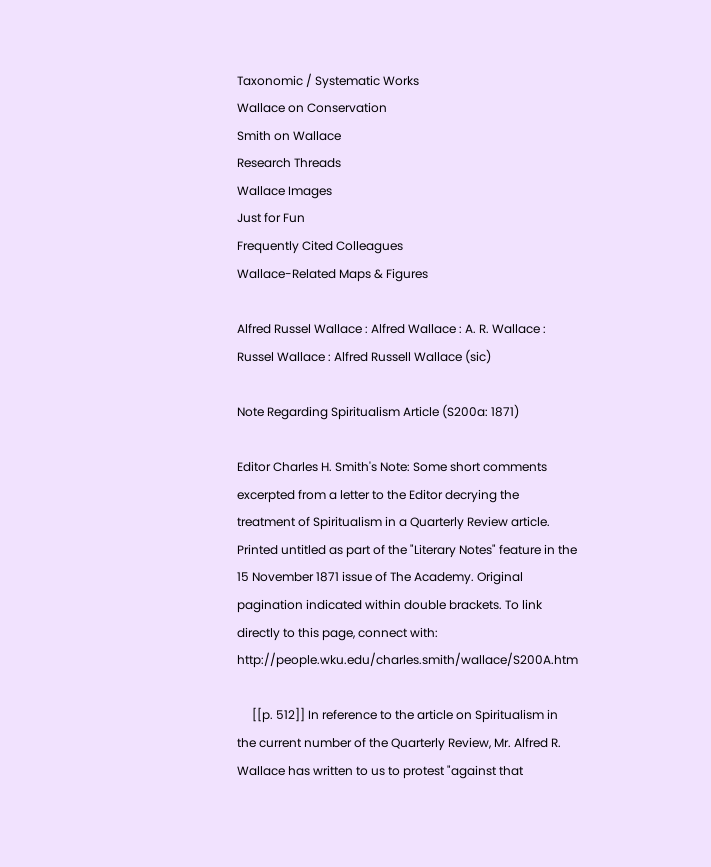Taxonomic / Systematic Works
Wallace on Conservation
Smith on Wallace
Research Threads
Wallace Images
Just for Fun
Frequently Cited Colleagues
Wallace-Related Maps & Figures

Alfred Russel Wallace : Alfred Wallace : A. R. Wallace :
Russel Wallace : Alfred Russell Wallace (sic)

Note Regarding Spiritualism Article (S200a: 1871)

Editor Charles H. Smith's Note: Some short comments excerpted from a letter to the Editor decrying the treatment of Spiritualism in a Quarterly Review article. Printed untitled as part of the "Literary Notes" feature in the 15 November 1871 issue of The Academy. Original pagination indicated within double brackets. To link directly to this page, connect with: http://people.wku.edu/charles.smith/wallace/S200A.htm

     [[p. 512]] In reference to the article on Spiritualism in the current number of the Quarterly Review, Mr. Alfred R. Wallace has written to us to protest "against that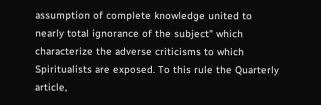assumption of complete knowledge united to nearly total ignorance of the subject" which characterize the adverse criticisms to which Spiritualists are exposed. To this rule the Quarterly article,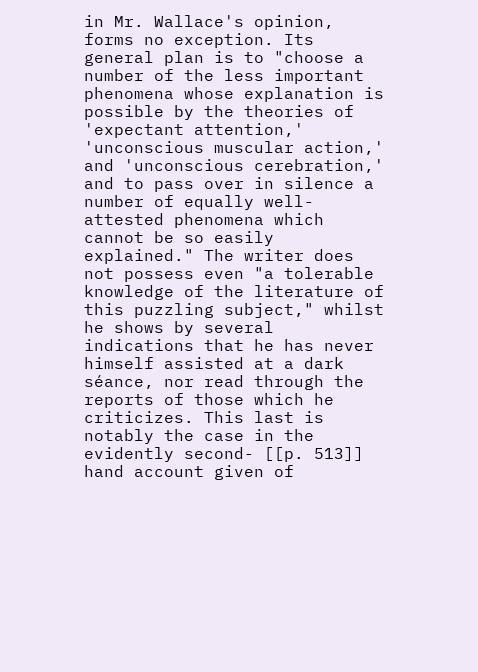in Mr. Wallace's opinion, forms no exception. Its general plan is to "choose a number of the less important phenomena whose explanation is possible by the theories of 'expectant attention,' 'unconscious muscular action,' and 'unconscious cerebration,' and to pass over in silence a number of equally well-attested phenomena which cannot be so easily explained." The writer does not possess even "a tolerable knowledge of the literature of this puzzling subject," whilst he shows by several indications that he has never himself assisted at a dark séance, nor read through the reports of those which he criticizes. This last is notably the case in the evidently second- [[p. 513]] hand account given of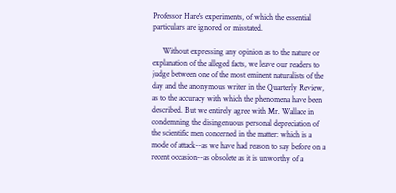Professor Hare's experiments, of which the essential particulars are ignored or misstated.

     Without expressing any opinion as to the nature or explanation of the alleged facts, we leave our readers to judge between one of the most eminent naturalists of the day and the anonymous writer in the Quarterly Review, as to the accuracy with which the phenomena have been described. But we entirely agree with Mr. Wallace in condemning the disingenuous personal depreciation of the scientific men concerned in the matter: which is a mode of attack--as we have had reason to say before on a recent occasion--as obsolete as it is unworthy of a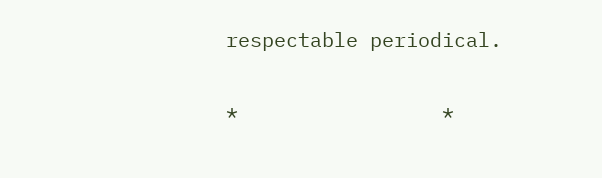respectable periodical.

*                 *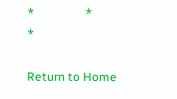*                 *                 *

Return to Home